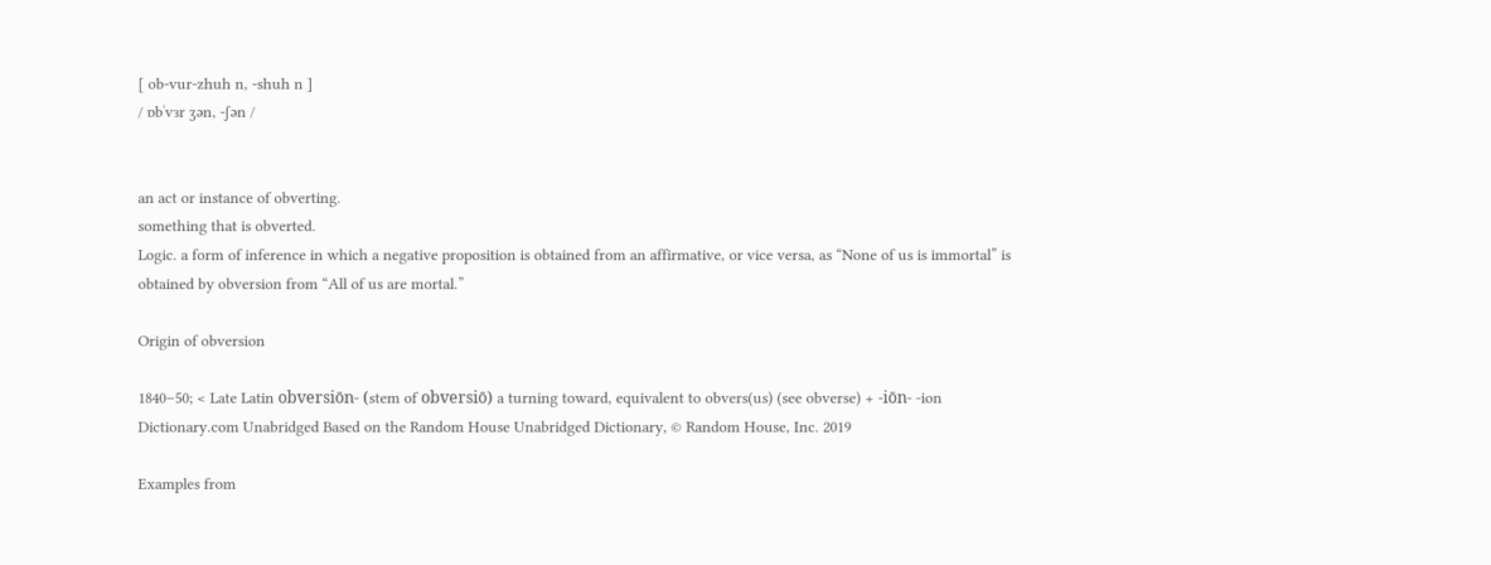[ ob-vur-zhuh n, -shuh n ]
/ ɒbˈvɜr ʒən, -ʃən /


an act or instance of obverting.
something that is obverted.
Logic. a form of inference in which a negative proposition is obtained from an affirmative, or vice versa, as “None of us is immortal” is obtained by obversion from “All of us are mortal.”

Origin of obversion

1840–50; < Late Latin obversiōn- (stem of obversiō) a turning toward, equivalent to obvers(us) (see obverse) + -iōn- -ion
Dictionary.com Unabridged Based on the Random House Unabridged Dictionary, © Random House, Inc. 2019

Examples from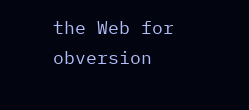the Web for obversion